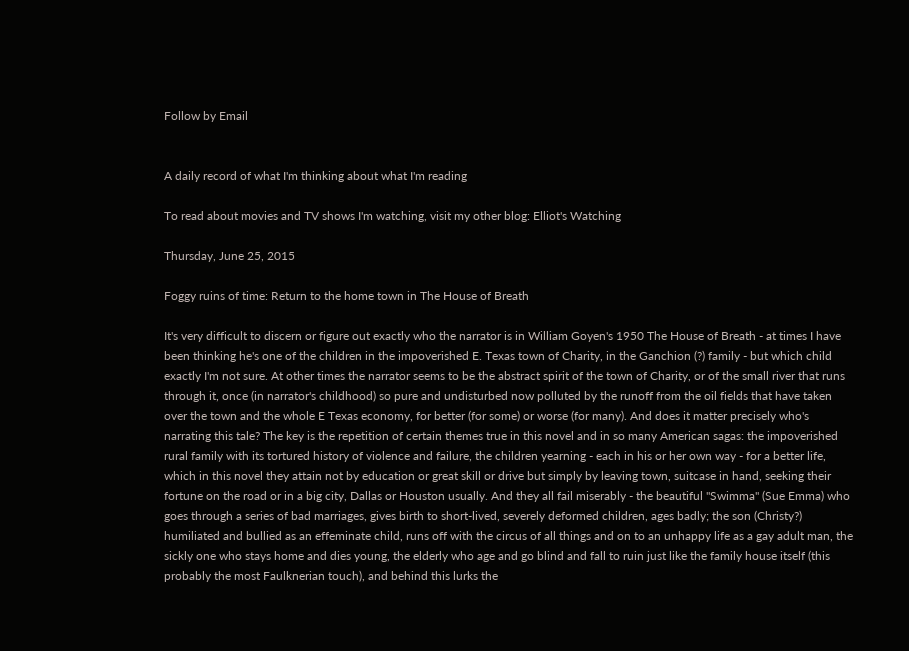Follow by Email


A daily record of what I'm thinking about what I'm reading

To read about movies and TV shows I'm watching, visit my other blog: Elliot's Watching

Thursday, June 25, 2015

Foggy ruins of time: Return to the home town in The House of Breath

It's very difficult to discern or figure out exactly who the narrator is in William Goyen's 1950 The House of Breath - at times I have been thinking he's one of the children in the impoverished E. Texas town of Charity, in the Ganchion (?) family - but which child exactly I'm not sure. At other times the narrator seems to be the abstract spirit of the town of Charity, or of the small river that runs through it, once (in narrator's childhood) so pure and undisturbed now polluted by the runoff from the oil fields that have taken over the town and the whole E Texas economy, for better (for some) or worse (for many). And does it matter precisely who's narrating this tale? The key is the repetition of certain themes true in this novel and in so many American sagas: the impoverished rural family with its tortured history of violence and failure, the children yearning - each in his or her own way - for a better life, which in this novel they attain not by education or great skill or drive but simply by leaving town, suitcase in hand, seeking their fortune on the road or in a big city, Dallas or Houston usually. And they all fail miserably - the beautiful "Swimma" (Sue Emma) who goes through a series of bad marriages, gives birth to short-lived, severely deformed children, ages badly; the son (Christy?) humiliated and bullied as an effeminate child, runs off with the circus of all things and on to an unhappy life as a gay adult man, the sickly one who stays home and dies young, the elderly who age and go blind and fall to ruin just like the family house itself (this probably the most Faulknerian touch), and behind this lurks the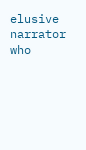elusive narrator who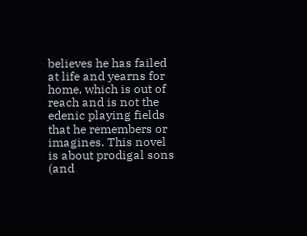believes he has failed at life and yearns for home, which is out of reach and is not the edenic playing fields that he remembers or imagines. This novel is about prodigal sons (and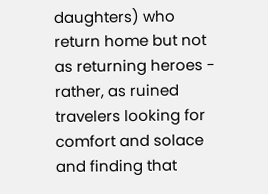daughters) who return home but not as returning heroes - rather, as ruined travelers looking for comfort and solace and finding that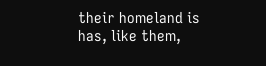their homeland is has, like them,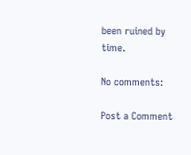been ruined by time.

No comments:

Post a Comment